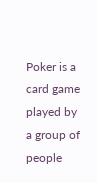Poker is a card game played by a group of people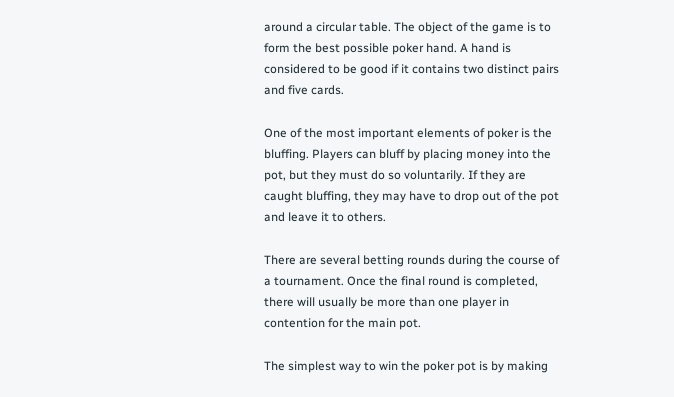around a circular table. The object of the game is to form the best possible poker hand. A hand is considered to be good if it contains two distinct pairs and five cards.

One of the most important elements of poker is the bluffing. Players can bluff by placing money into the pot, but they must do so voluntarily. If they are caught bluffing, they may have to drop out of the pot and leave it to others.

There are several betting rounds during the course of a tournament. Once the final round is completed, there will usually be more than one player in contention for the main pot.

The simplest way to win the poker pot is by making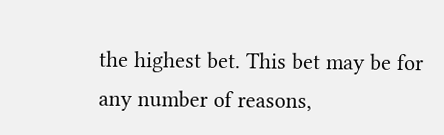the highest bet. This bet may be for any number of reasons,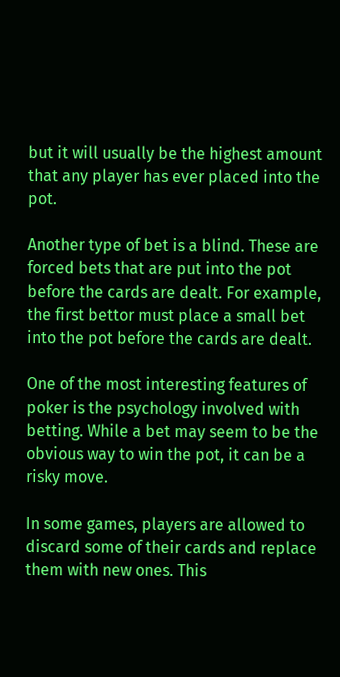but it will usually be the highest amount that any player has ever placed into the pot.

Another type of bet is a blind. These are forced bets that are put into the pot before the cards are dealt. For example, the first bettor must place a small bet into the pot before the cards are dealt.

One of the most interesting features of poker is the psychology involved with betting. While a bet may seem to be the obvious way to win the pot, it can be a risky move.

In some games, players are allowed to discard some of their cards and replace them with new ones. This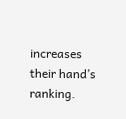increases their hand’s ranking.